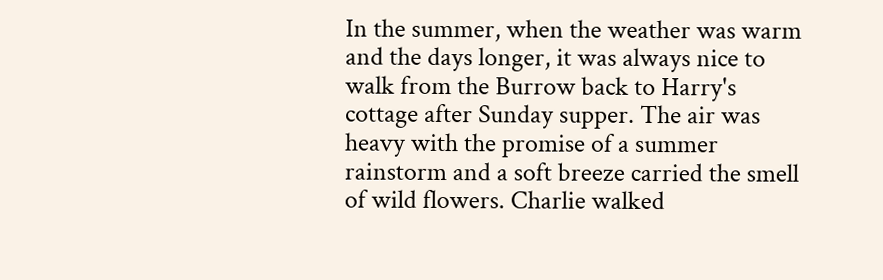In the summer, when the weather was warm and the days longer, it was always nice to walk from the Burrow back to Harry's cottage after Sunday supper. The air was heavy with the promise of a summer rainstorm and a soft breeze carried the smell of wild flowers. Charlie walked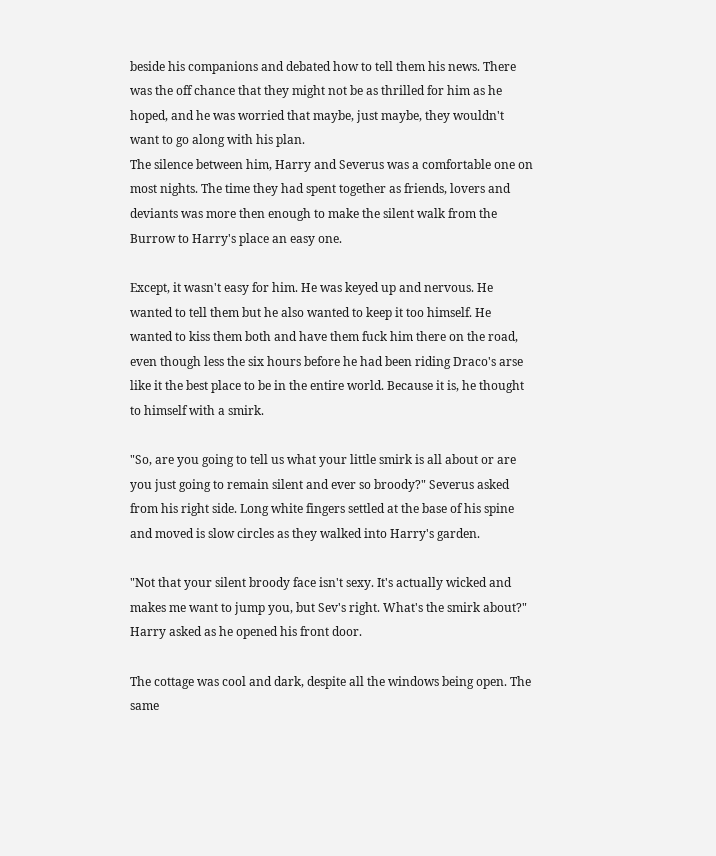beside his companions and debated how to tell them his news. There was the off chance that they might not be as thrilled for him as he hoped, and he was worried that maybe, just maybe, they wouldn't want to go along with his plan.
The silence between him, Harry and Severus was a comfortable one on most nights. The time they had spent together as friends, lovers and deviants was more then enough to make the silent walk from the Burrow to Harry's place an easy one.

Except, it wasn't easy for him. He was keyed up and nervous. He wanted to tell them but he also wanted to keep it too himself. He wanted to kiss them both and have them fuck him there on the road, even though less the six hours before he had been riding Draco's arse like it the best place to be in the entire world. Because it is, he thought to himself with a smirk.

"So, are you going to tell us what your little smirk is all about or are you just going to remain silent and ever so broody?" Severus asked from his right side. Long white fingers settled at the base of his spine and moved is slow circles as they walked into Harry's garden.

"Not that your silent broody face isn't sexy. It's actually wicked and makes me want to jump you, but Sev's right. What's the smirk about?" Harry asked as he opened his front door.

The cottage was cool and dark, despite all the windows being open. The same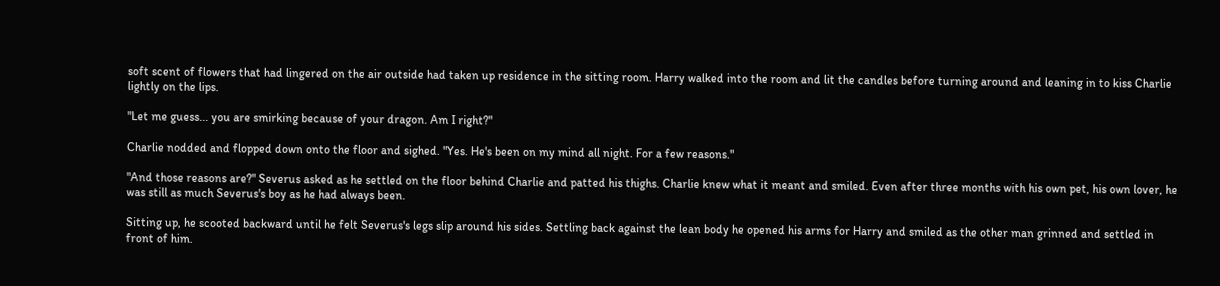soft scent of flowers that had lingered on the air outside had taken up residence in the sitting room. Harry walked into the room and lit the candles before turning around and leaning in to kiss Charlie lightly on the lips.

"Let me guess... you are smirking because of your dragon. Am I right?"

Charlie nodded and flopped down onto the floor and sighed. "Yes. He's been on my mind all night. For a few reasons."

"And those reasons are?" Severus asked as he settled on the floor behind Charlie and patted his thighs. Charlie knew what it meant and smiled. Even after three months with his own pet, his own lover, he was still as much Severus's boy as he had always been.

Sitting up, he scooted backward until he felt Severus's legs slip around his sides. Settling back against the lean body he opened his arms for Harry and smiled as the other man grinned and settled in front of him.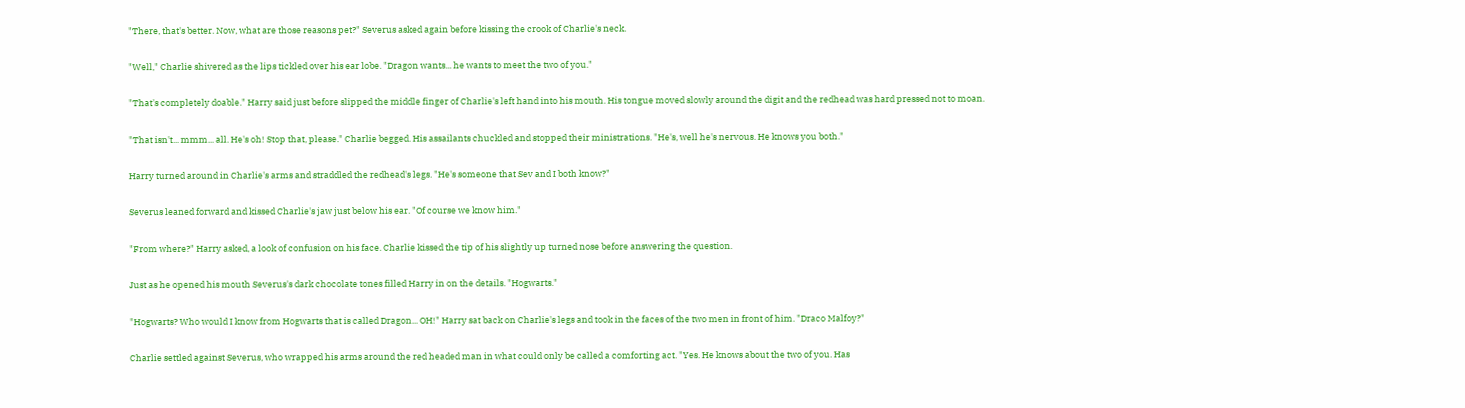"There, that's better. Now, what are those reasons pet?" Severus asked again before kissing the crook of Charlie's neck.

"Well," Charlie shivered as the lips tickled over his ear lobe. "Dragon wants... he wants to meet the two of you."

"That's completely doable." Harry said just before slipped the middle finger of Charlie's left hand into his mouth. His tongue moved slowly around the digit and the redhead was hard pressed not to moan.

"That isn't... mmm... all. He's oh! Stop that, please." Charlie begged. His assailants chuckled and stopped their ministrations. "He's, well he's nervous. He knows you both."

Harry turned around in Charlie's arms and straddled the redhead's legs. "He's someone that Sev and I both know?"

Severus leaned forward and kissed Charlie's jaw just below his ear. "Of course we know him."

"From where?" Harry asked, a look of confusion on his face. Charlie kissed the tip of his slightly up turned nose before answering the question.

Just as he opened his mouth Severus's dark chocolate tones filled Harry in on the details. "Hogwarts."

"Hogwarts? Who would I know from Hogwarts that is called Dragon... OH!" Harry sat back on Charlie's legs and took in the faces of the two men in front of him. "Draco Malfoy?"

Charlie settled against Severus, who wrapped his arms around the red headed man in what could only be called a comforting act. "Yes. He knows about the two of you. Has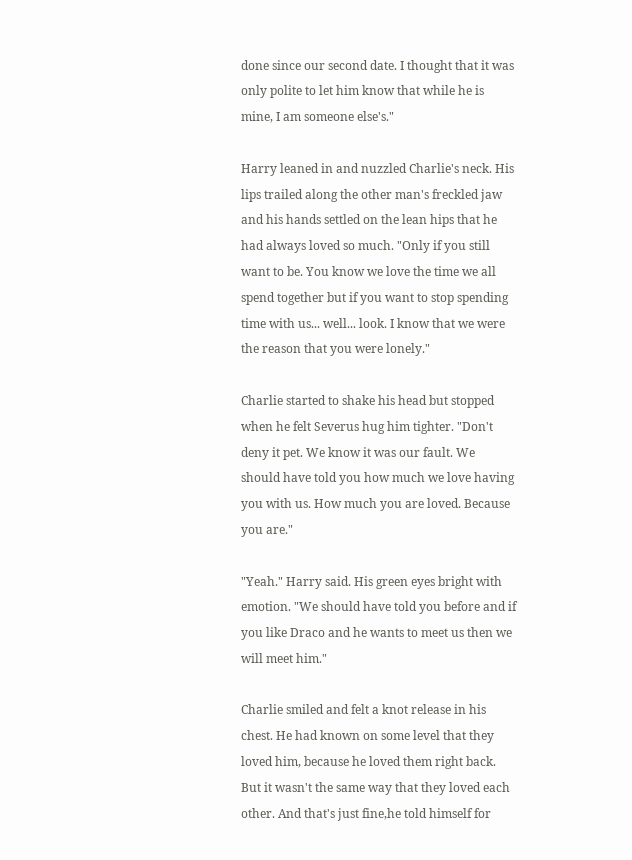done since our second date. I thought that it was only polite to let him know that while he is mine, I am someone else's."

Harry leaned in and nuzzled Charlie's neck. His lips trailed along the other man's freckled jaw and his hands settled on the lean hips that he had always loved so much. "Only if you still want to be. You know we love the time we all spend together but if you want to stop spending time with us... well... look. I know that we were the reason that you were lonely."

Charlie started to shake his head but stopped when he felt Severus hug him tighter. "Don't deny it pet. We know it was our fault. We should have told you how much we love having you with us. How much you are loved. Because you are."

"Yeah." Harry said. His green eyes bright with emotion. "We should have told you before and if you like Draco and he wants to meet us then we will meet him."

Charlie smiled and felt a knot release in his chest. He had known on some level that they loved him, because he loved them right back. But it wasn't the same way that they loved each other. And that's just fine,he told himself for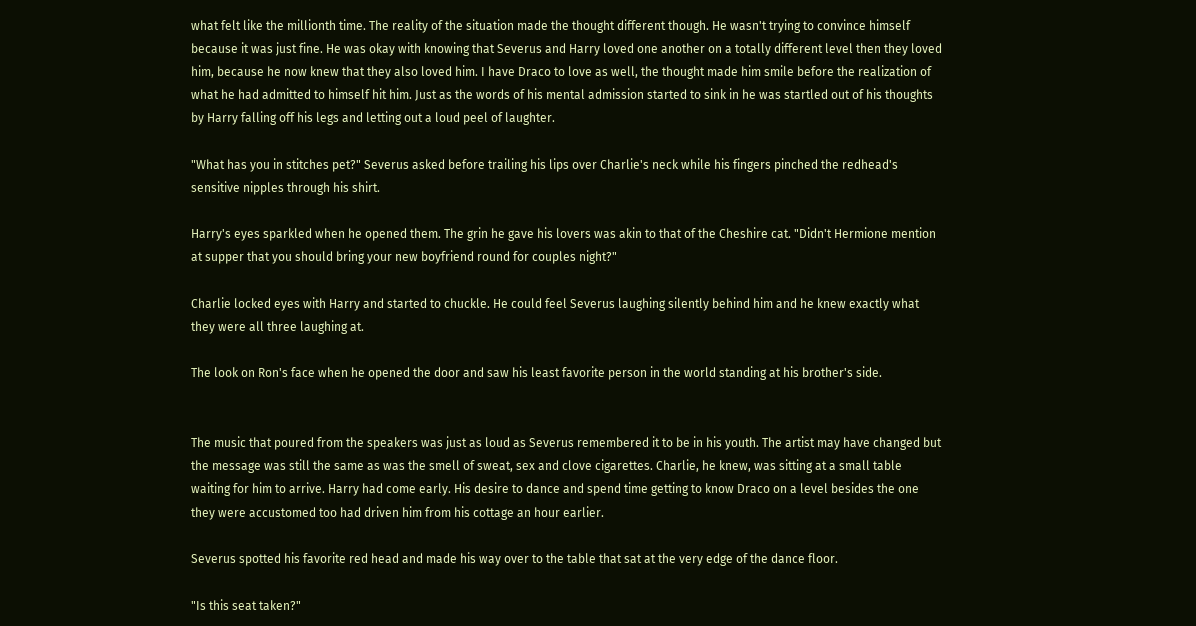what felt like the millionth time. The reality of the situation made the thought different though. He wasn't trying to convince himself because it was just fine. He was okay with knowing that Severus and Harry loved one another on a totally different level then they loved him, because he now knew that they also loved him. I have Draco to love as well, the thought made him smile before the realization of what he had admitted to himself hit him. Just as the words of his mental admission started to sink in he was startled out of his thoughts by Harry falling off his legs and letting out a loud peel of laughter.

"What has you in stitches pet?" Severus asked before trailing his lips over Charlie's neck while his fingers pinched the redhead's sensitive nipples through his shirt.

Harry's eyes sparkled when he opened them. The grin he gave his lovers was akin to that of the Cheshire cat. "Didn't Hermione mention at supper that you should bring your new boyfriend round for couples night?"

Charlie locked eyes with Harry and started to chuckle. He could feel Severus laughing silently behind him and he knew exactly what they were all three laughing at.

The look on Ron's face when he opened the door and saw his least favorite person in the world standing at his brother's side.


The music that poured from the speakers was just as loud as Severus remembered it to be in his youth. The artist may have changed but the message was still the same as was the smell of sweat, sex and clove cigarettes. Charlie, he knew, was sitting at a small table waiting for him to arrive. Harry had come early. His desire to dance and spend time getting to know Draco on a level besides the one they were accustomed too had driven him from his cottage an hour earlier.

Severus spotted his favorite red head and made his way over to the table that sat at the very edge of the dance floor.

"Is this seat taken?"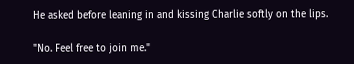He asked before leaning in and kissing Charlie softly on the lips.

"No. Feel free to join me."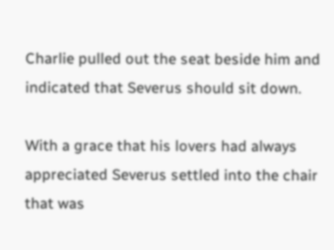Charlie pulled out the seat beside him and indicated that Severus should sit down.

With a grace that his lovers had always appreciated Severus settled into the chair that was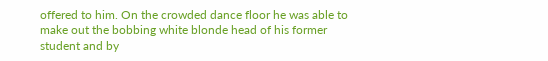offered to him. On the crowded dance floor he was able to make out the bobbing white blonde head of his former student and by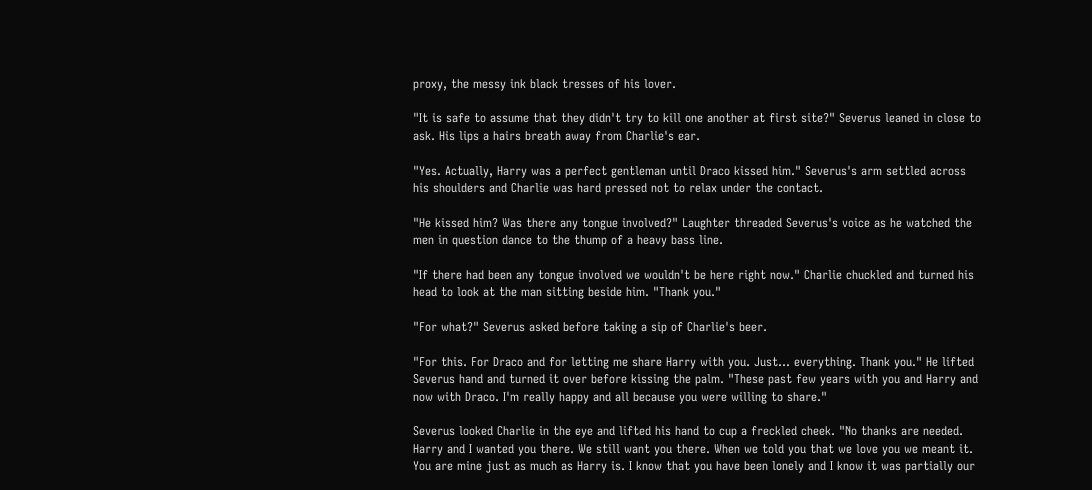proxy, the messy ink black tresses of his lover.

"It is safe to assume that they didn't try to kill one another at first site?" Severus leaned in close to ask. His lips a hairs breath away from Charlie's ear.

"Yes. Actually, Harry was a perfect gentleman until Draco kissed him." Severus's arm settled across his shoulders and Charlie was hard pressed not to relax under the contact.

"He kissed him? Was there any tongue involved?" Laughter threaded Severus's voice as he watched the men in question dance to the thump of a heavy bass line.

"If there had been any tongue involved we wouldn't be here right now." Charlie chuckled and turned his head to look at the man sitting beside him. "Thank you."

"For what?" Severus asked before taking a sip of Charlie's beer.

"For this. For Draco and for letting me share Harry with you. Just... everything. Thank you." He lifted Severus hand and turned it over before kissing the palm. "These past few years with you and Harry and now with Draco. I'm really happy and all because you were willing to share."

Severus looked Charlie in the eye and lifted his hand to cup a freckled cheek. "No thanks are needed. Harry and I wanted you there. We still want you there. When we told you that we love you we meant it. You are mine just as much as Harry is. I know that you have been lonely and I know it was partially our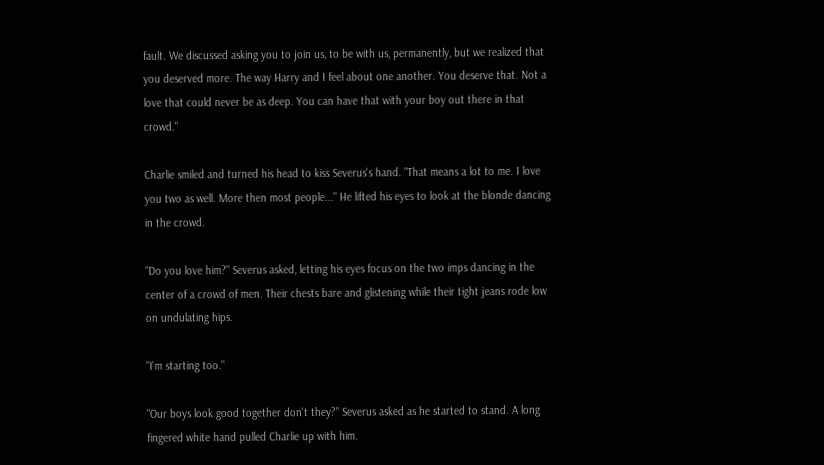fault. We discussed asking you to join us, to be with us, permanently, but we realized that you deserved more. The way Harry and I feel about one another. You deserve that. Not a love that could never be as deep. You can have that with your boy out there in that crowd."

Charlie smiled and turned his head to kiss Severus's hand. "That means a lot to me. I love you two as well. More then most people..." He lifted his eyes to look at the blonde dancing in the crowd.

"Do you love him?" Severus asked, letting his eyes focus on the two imps dancing in the center of a crowd of men. Their chests bare and glistening while their tight jeans rode low on undulating hips.

"I'm starting too."

"Our boys look good together don't they?" Severus asked as he started to stand. A long fingered white hand pulled Charlie up with him.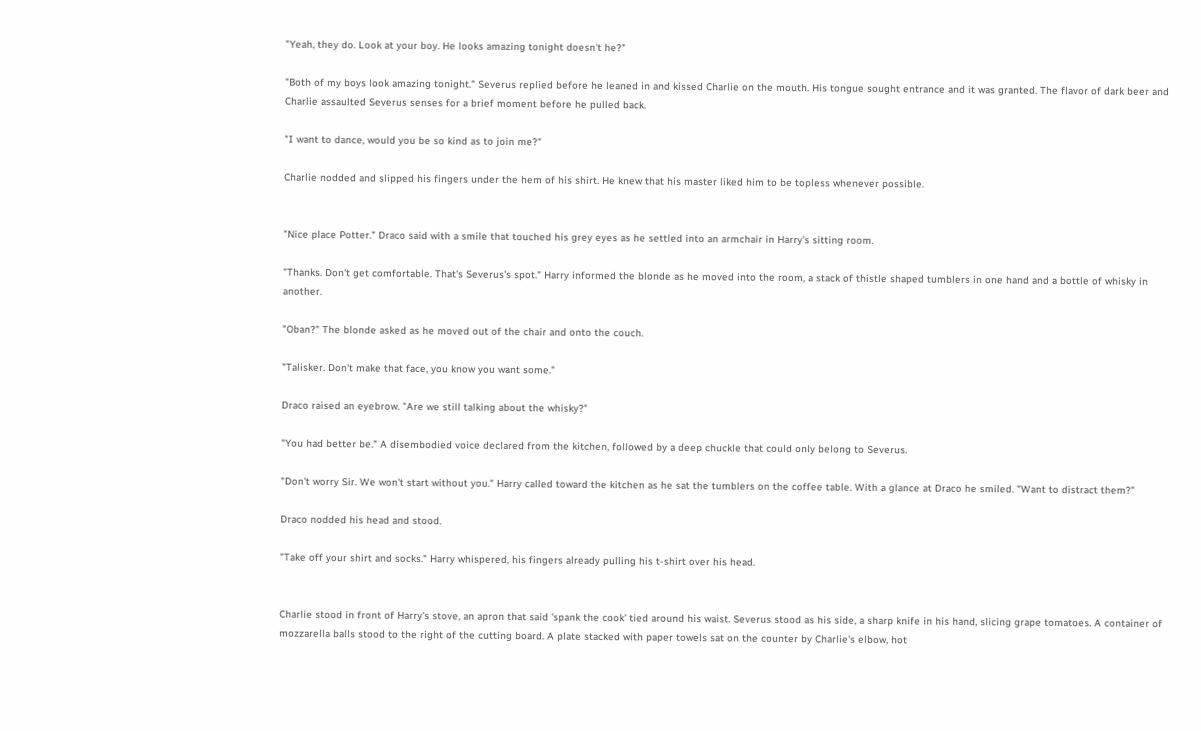"Yeah, they do. Look at your boy. He looks amazing tonight doesn't he?"

"Both of my boys look amazing tonight." Severus replied before he leaned in and kissed Charlie on the mouth. His tongue sought entrance and it was granted. The flavor of dark beer and Charlie assaulted Severus senses for a brief moment before he pulled back.

"I want to dance, would you be so kind as to join me?"

Charlie nodded and slipped his fingers under the hem of his shirt. He knew that his master liked him to be topless whenever possible.


"Nice place Potter." Draco said with a smile that touched his grey eyes as he settled into an armchair in Harry's sitting room.

"Thanks. Don't get comfortable. That's Severus's spot." Harry informed the blonde as he moved into the room, a stack of thistle shaped tumblers in one hand and a bottle of whisky in another.

"Oban?" The blonde asked as he moved out of the chair and onto the couch.

"Talisker. Don't make that face, you know you want some."

Draco raised an eyebrow. "Are we still talking about the whisky?"

"You had better be." A disembodied voice declared from the kitchen, followed by a deep chuckle that could only belong to Severus.

"Don't worry Sir. We won't start without you." Harry called toward the kitchen as he sat the tumblers on the coffee table. With a glance at Draco he smiled. "Want to distract them?"

Draco nodded his head and stood.

"Take off your shirt and socks." Harry whispered, his fingers already pulling his t-shirt over his head.


Charlie stood in front of Harry's stove, an apron that said 'spank the cook' tied around his waist. Severus stood as his side, a sharp knife in his hand, slicing grape tomatoes. A container of mozzarella balls stood to the right of the cutting board. A plate stacked with paper towels sat on the counter by Charlie's elbow, hot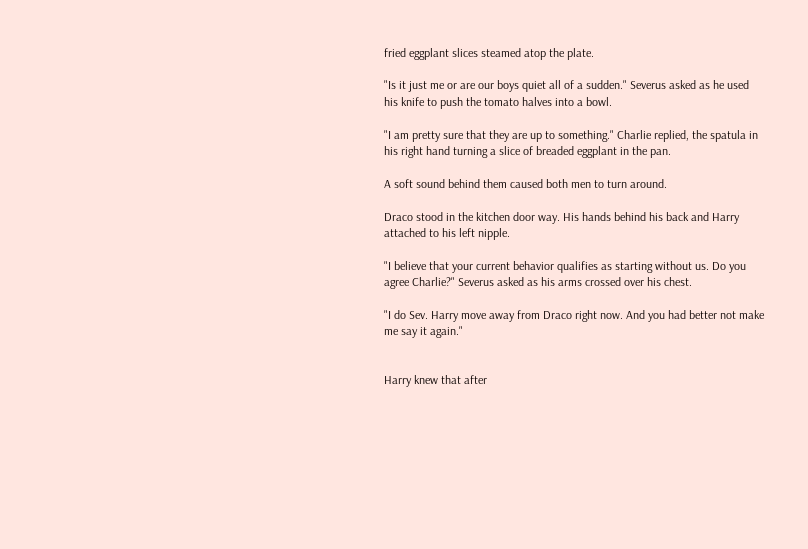fried eggplant slices steamed atop the plate.

"Is it just me or are our boys quiet all of a sudden." Severus asked as he used his knife to push the tomato halves into a bowl.

"I am pretty sure that they are up to something." Charlie replied, the spatula in his right hand turning a slice of breaded eggplant in the pan.

A soft sound behind them caused both men to turn around.

Draco stood in the kitchen door way. His hands behind his back and Harry attached to his left nipple.

"I believe that your current behavior qualifies as starting without us. Do you agree Charlie?" Severus asked as his arms crossed over his chest.

"I do Sev. Harry move away from Draco right now. And you had better not make me say it again."


Harry knew that after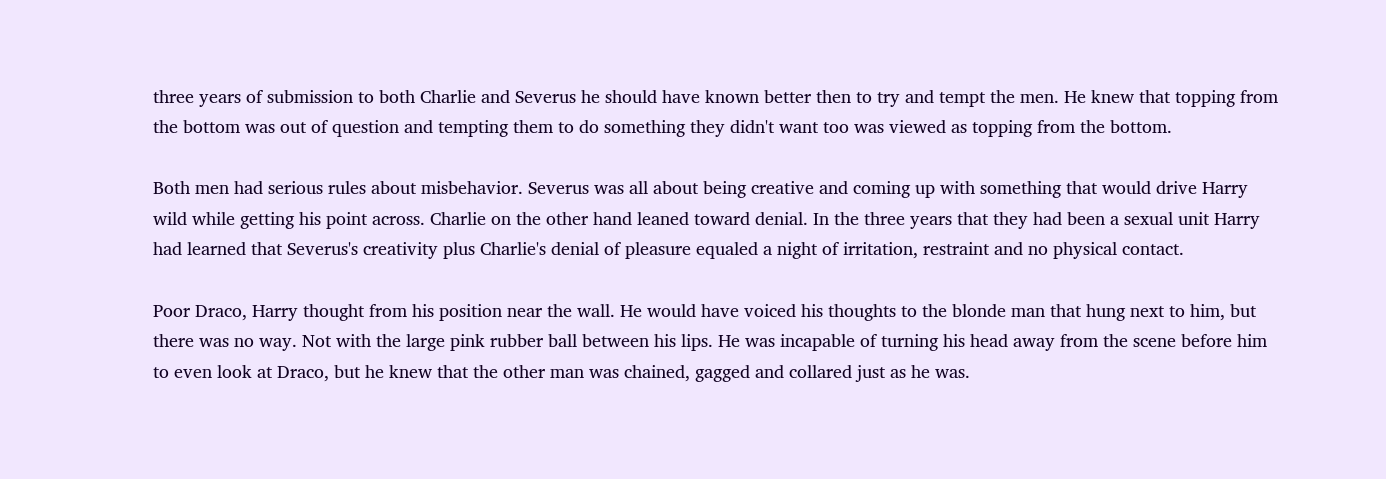three years of submission to both Charlie and Severus he should have known better then to try and tempt the men. He knew that topping from the bottom was out of question and tempting them to do something they didn't want too was viewed as topping from the bottom.

Both men had serious rules about misbehavior. Severus was all about being creative and coming up with something that would drive Harry wild while getting his point across. Charlie on the other hand leaned toward denial. In the three years that they had been a sexual unit Harry had learned that Severus's creativity plus Charlie's denial of pleasure equaled a night of irritation, restraint and no physical contact.

Poor Draco, Harry thought from his position near the wall. He would have voiced his thoughts to the blonde man that hung next to him, but there was no way. Not with the large pink rubber ball between his lips. He was incapable of turning his head away from the scene before him to even look at Draco, but he knew that the other man was chained, gagged and collared just as he was.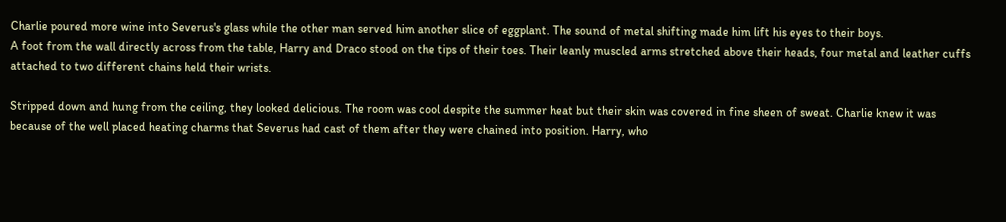Charlie poured more wine into Severus's glass while the other man served him another slice of eggplant. The sound of metal shifting made him lift his eyes to their boys.
A foot from the wall directly across from the table, Harry and Draco stood on the tips of their toes. Their leanly muscled arms stretched above their heads, four metal and leather cuffs attached to two different chains held their wrists.

Stripped down and hung from the ceiling, they looked delicious. The room was cool despite the summer heat but their skin was covered in fine sheen of sweat. Charlie knew it was because of the well placed heating charms that Severus had cast of them after they were chained into position. Harry, who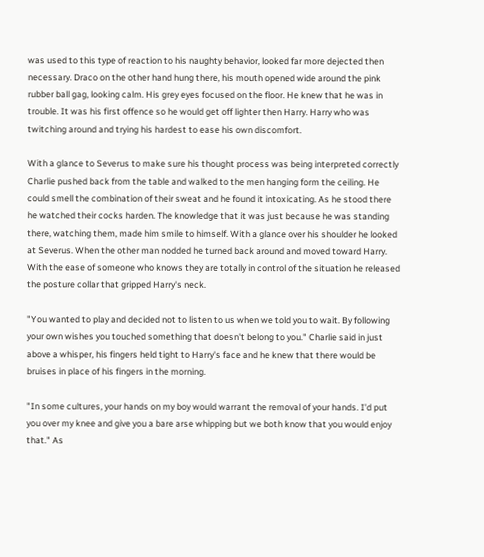was used to this type of reaction to his naughty behavior, looked far more dejected then necessary. Draco on the other hand hung there, his mouth opened wide around the pink rubber ball gag, looking calm. His grey eyes focused on the floor. He knew that he was in trouble. It was his first offence so he would get off lighter then Harry. Harry who was twitching around and trying his hardest to ease his own discomfort.

With a glance to Severus to make sure his thought process was being interpreted correctly Charlie pushed back from the table and walked to the men hanging form the ceiling. He could smell the combination of their sweat and he found it intoxicating. As he stood there he watched their cocks harden. The knowledge that it was just because he was standing there, watching them, made him smile to himself. With a glance over his shoulder he looked at Severus. When the other man nodded he turned back around and moved toward Harry. With the ease of someone who knows they are totally in control of the situation he released the posture collar that gripped Harry's neck.

"You wanted to play and decided not to listen to us when we told you to wait. By following your own wishes you touched something that doesn't belong to you." Charlie said in just above a whisper, his fingers held tight to Harry's face and he knew that there would be bruises in place of his fingers in the morning.

"In some cultures, your hands on my boy would warrant the removal of your hands. I'd put you over my knee and give you a bare arse whipping but we both know that you would enjoy that." As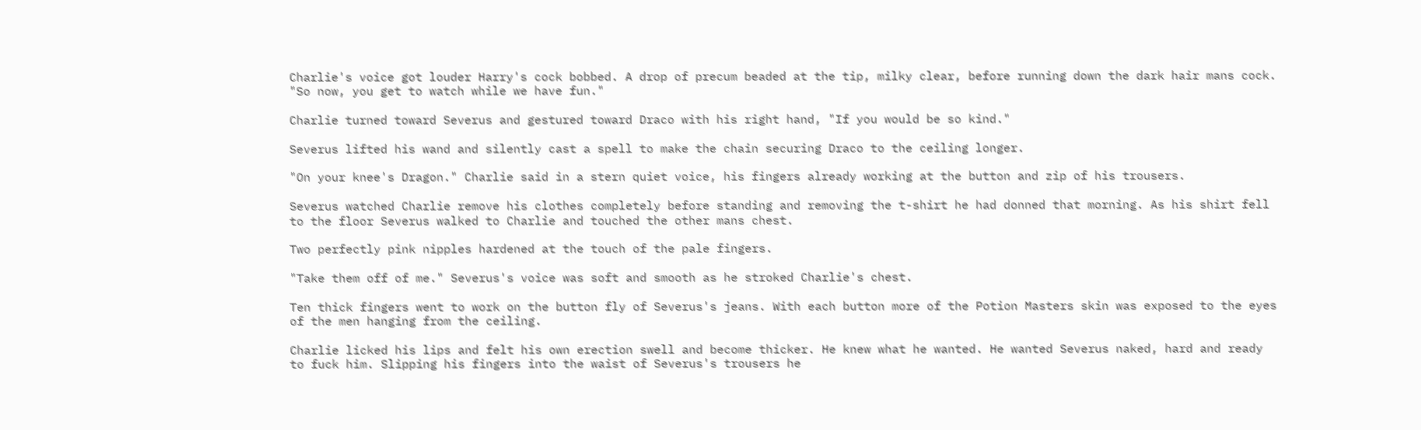Charlie's voice got louder Harry's cock bobbed. A drop of precum beaded at the tip, milky clear, before running down the dark hair mans cock. "So now, you get to watch while we have fun."

Charlie turned toward Severus and gestured toward Draco with his right hand, "If you would be so kind."

Severus lifted his wand and silently cast a spell to make the chain securing Draco to the ceiling longer.

"On your knee's Dragon." Charlie said in a stern quiet voice, his fingers already working at the button and zip of his trousers.

Severus watched Charlie remove his clothes completely before standing and removing the t-shirt he had donned that morning. As his shirt fell to the floor Severus walked to Charlie and touched the other mans chest.

Two perfectly pink nipples hardened at the touch of the pale fingers.

"Take them off of me." Severus's voice was soft and smooth as he stroked Charlie's chest.

Ten thick fingers went to work on the button fly of Severus's jeans. With each button more of the Potion Masters skin was exposed to the eyes of the men hanging from the ceiling.

Charlie licked his lips and felt his own erection swell and become thicker. He knew what he wanted. He wanted Severus naked, hard and ready to fuck him. Slipping his fingers into the waist of Severus's trousers he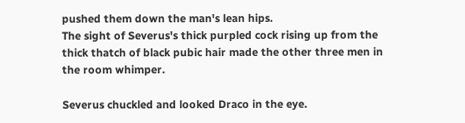pushed them down the man's lean hips.
The sight of Severus's thick purpled cock rising up from the thick thatch of black pubic hair made the other three men in the room whimper.

Severus chuckled and looked Draco in the eye.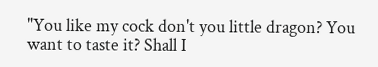"You like my cock don't you little dragon? You want to taste it? Shall I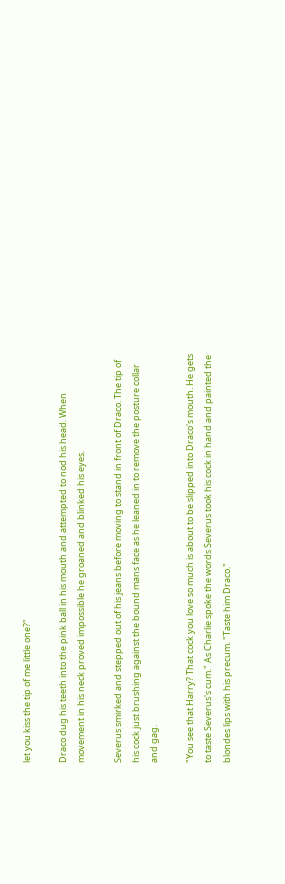let you kiss the tip of me little one?"

Draco dug his teeth into the pink ball in his mouth and attempted to nod his head. When movement in his neck proved impossible he groaned and blinked his eyes.

Severus smirked and stepped out of his jeans before moving to stand in front of Draco. The tip of his cock just brushing against the bound mans face as he leaned in to remove the posture collar and gag.

"You see that Harry? That cock you love so much is about to be slipped into Draco's mouth. He gets to taste Severus's cum." As Charlie spoke the words Severus took his cock in hand and painted the blondes lips with his precum. "Taste him Draco."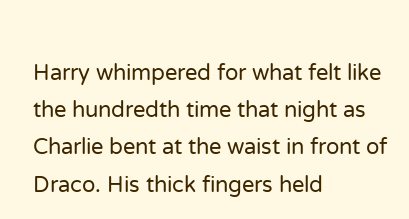Harry whimpered for what felt like the hundredth time that night as Charlie bent at the waist in front of Draco. His thick fingers held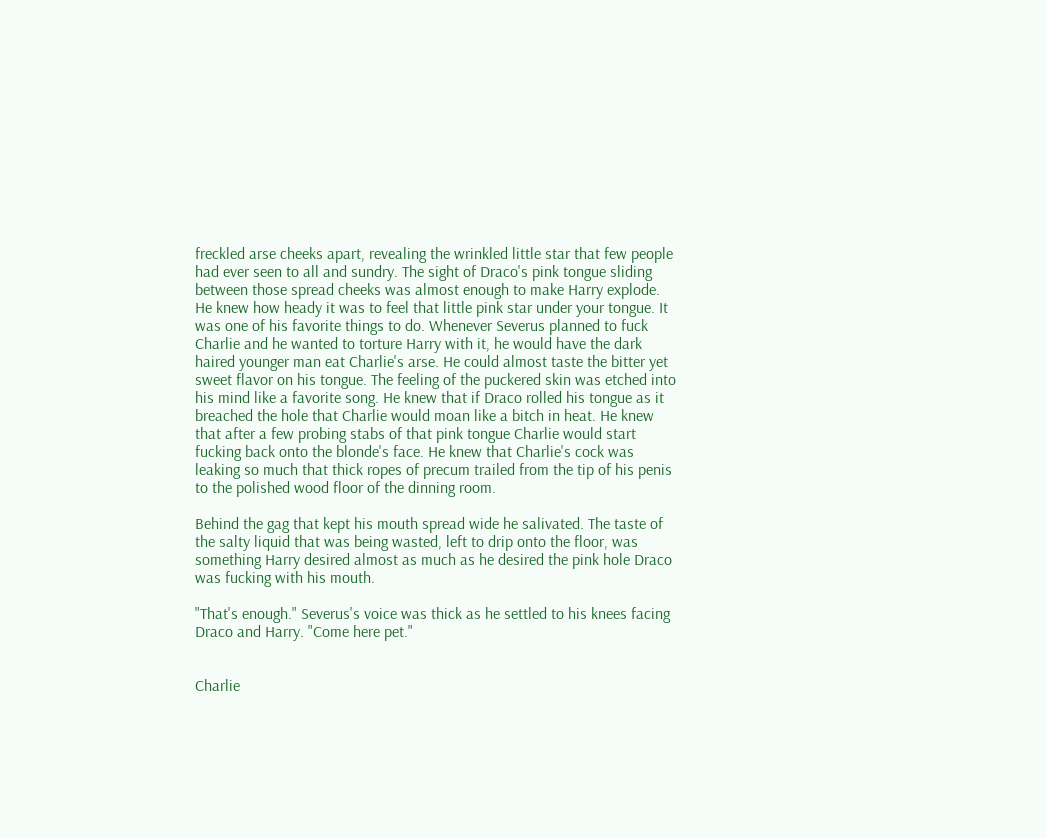freckled arse cheeks apart, revealing the wrinkled little star that few people had ever seen to all and sundry. The sight of Draco's pink tongue sliding between those spread cheeks was almost enough to make Harry explode. He knew how heady it was to feel that little pink star under your tongue. It was one of his favorite things to do. Whenever Severus planned to fuck Charlie and he wanted to torture Harry with it, he would have the dark haired younger man eat Charlie's arse. He could almost taste the bitter yet sweet flavor on his tongue. The feeling of the puckered skin was etched into his mind like a favorite song. He knew that if Draco rolled his tongue as it breached the hole that Charlie would moan like a bitch in heat. He knew that after a few probing stabs of that pink tongue Charlie would start fucking back onto the blonde's face. He knew that Charlie's cock was leaking so much that thick ropes of precum trailed from the tip of his penis to the polished wood floor of the dinning room.

Behind the gag that kept his mouth spread wide he salivated. The taste of the salty liquid that was being wasted, left to drip onto the floor, was something Harry desired almost as much as he desired the pink hole Draco was fucking with his mouth.

"That's enough." Severus's voice was thick as he settled to his knees facing Draco and Harry. "Come here pet."


Charlie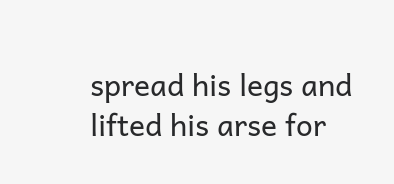spread his legs and lifted his arse for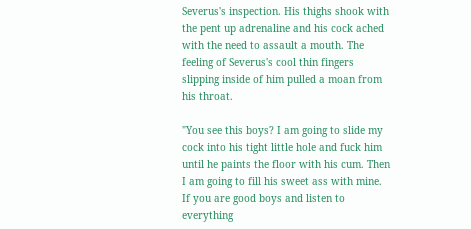Severus's inspection. His thighs shook with the pent up adrenaline and his cock ached with the need to assault a mouth. The feeling of Severus's cool thin fingers slipping inside of him pulled a moan from his throat.

"You see this boys? I am going to slide my cock into his tight little hole and fuck him until he paints the floor with his cum. Then I am going to fill his sweet ass with mine. If you are good boys and listen to everything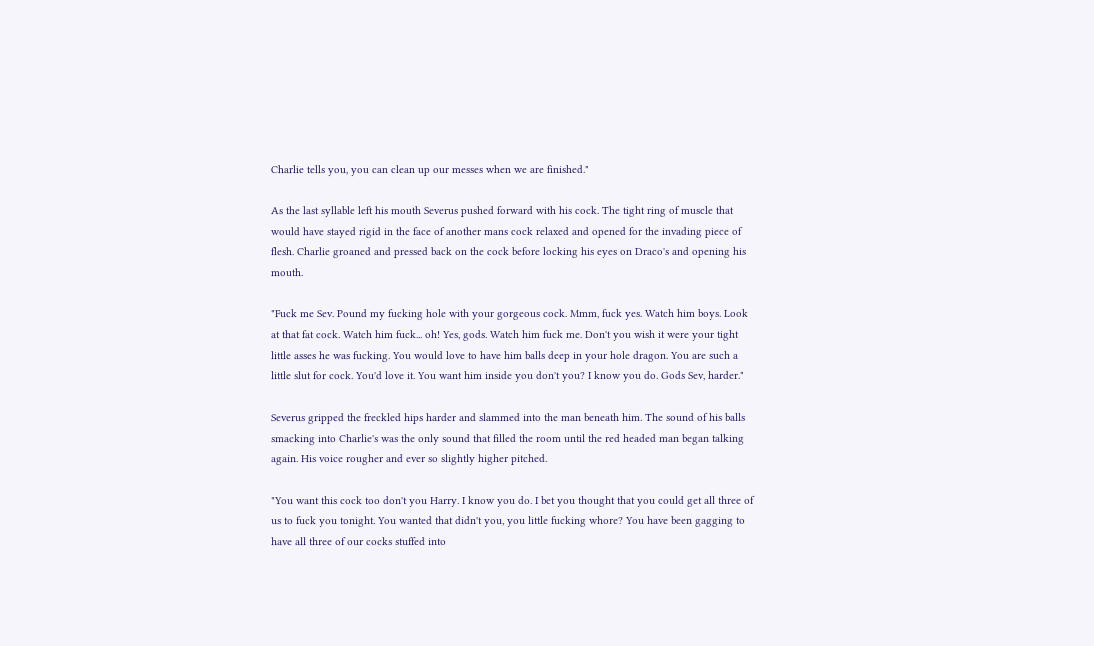Charlie tells you, you can clean up our messes when we are finished."

As the last syllable left his mouth Severus pushed forward with his cock. The tight ring of muscle that would have stayed rigid in the face of another mans cock relaxed and opened for the invading piece of flesh. Charlie groaned and pressed back on the cock before locking his eyes on Draco's and opening his mouth.

"Fuck me Sev. Pound my fucking hole with your gorgeous cock. Mmm, fuck yes. Watch him boys. Look at that fat cock. Watch him fuck... oh! Yes, gods. Watch him fuck me. Don't you wish it were your tight little asses he was fucking. You would love to have him balls deep in your hole dragon. You are such a little slut for cock. You'd love it. You want him inside you don't you? I know you do. Gods Sev, harder."

Severus gripped the freckled hips harder and slammed into the man beneath him. The sound of his balls smacking into Charlie's was the only sound that filled the room until the red headed man began talking again. His voice rougher and ever so slightly higher pitched.

"You want this cock too don't you Harry. I know you do. I bet you thought that you could get all three of us to fuck you tonight. You wanted that didn't you, you little fucking whore? You have been gagging to have all three of our cocks stuffed into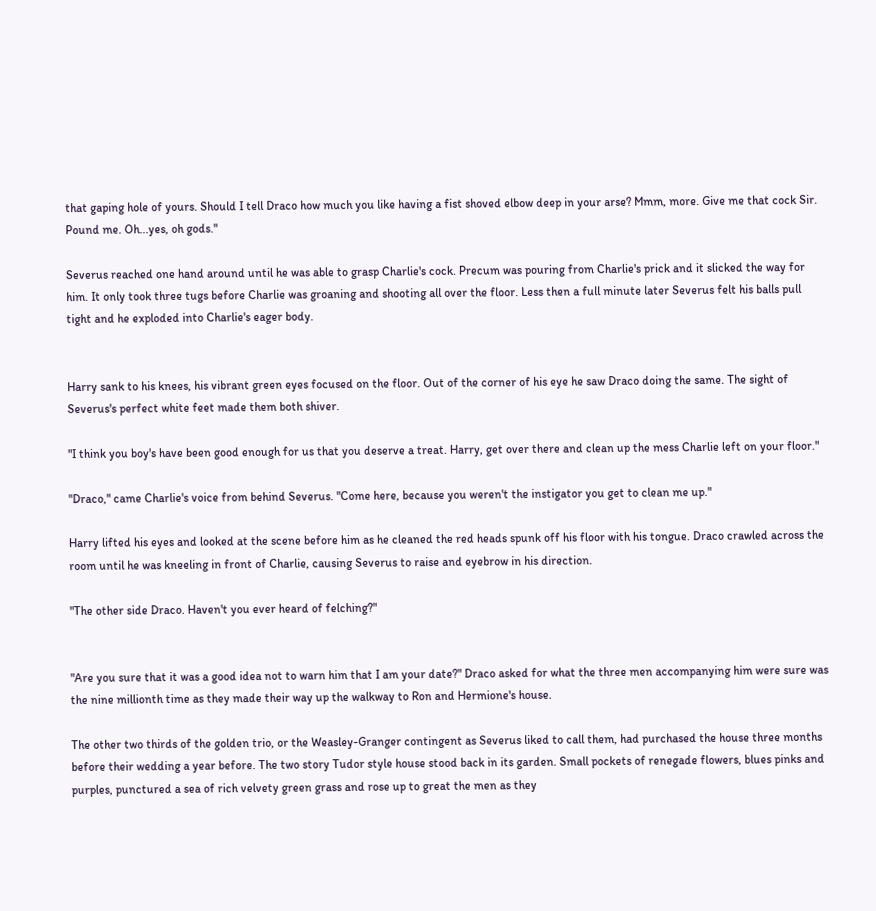that gaping hole of yours. Should I tell Draco how much you like having a fist shoved elbow deep in your arse? Mmm, more. Give me that cock Sir. Pound me. Oh...yes, oh gods."

Severus reached one hand around until he was able to grasp Charlie's cock. Precum was pouring from Charlie's prick and it slicked the way for him. It only took three tugs before Charlie was groaning and shooting all over the floor. Less then a full minute later Severus felt his balls pull tight and he exploded into Charlie's eager body.


Harry sank to his knees, his vibrant green eyes focused on the floor. Out of the corner of his eye he saw Draco doing the same. The sight of Severus's perfect white feet made them both shiver.

"I think you boy's have been good enough for us that you deserve a treat. Harry, get over there and clean up the mess Charlie left on your floor."

"Draco," came Charlie's voice from behind Severus. "Come here, because you weren't the instigator you get to clean me up."

Harry lifted his eyes and looked at the scene before him as he cleaned the red heads spunk off his floor with his tongue. Draco crawled across the room until he was kneeling in front of Charlie, causing Severus to raise and eyebrow in his direction.

"The other side Draco. Haven't you ever heard of felching?"


"Are you sure that it was a good idea not to warn him that I am your date?" Draco asked for what the three men accompanying him were sure was the nine millionth time as they made their way up the walkway to Ron and Hermione's house.

The other two thirds of the golden trio, or the Weasley-Granger contingent as Severus liked to call them, had purchased the house three months before their wedding a year before. The two story Tudor style house stood back in its garden. Small pockets of renegade flowers, blues pinks and purples, punctured a sea of rich velvety green grass and rose up to great the men as they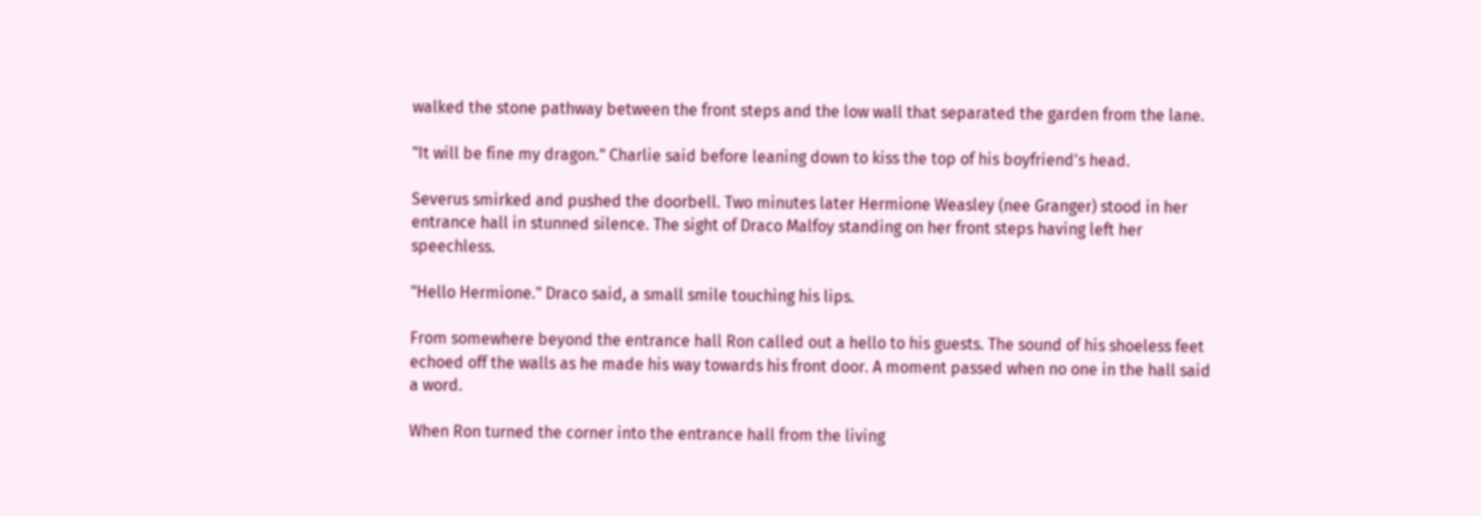walked the stone pathway between the front steps and the low wall that separated the garden from the lane.

"It will be fine my dragon." Charlie said before leaning down to kiss the top of his boyfriend's head.

Severus smirked and pushed the doorbell. Two minutes later Hermione Weasley (nee Granger) stood in her entrance hall in stunned silence. The sight of Draco Malfoy standing on her front steps having left her speechless.

"Hello Hermione." Draco said, a small smile touching his lips.

From somewhere beyond the entrance hall Ron called out a hello to his guests. The sound of his shoeless feet echoed off the walls as he made his way towards his front door. A moment passed when no one in the hall said a word.

When Ron turned the corner into the entrance hall from the living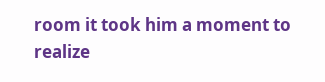room it took him a moment to realize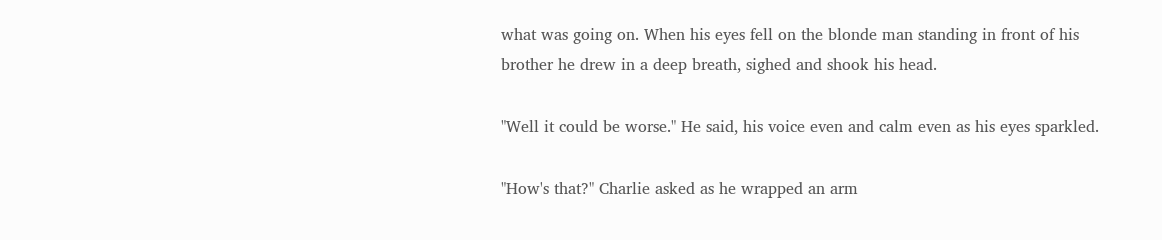what was going on. When his eyes fell on the blonde man standing in front of his brother he drew in a deep breath, sighed and shook his head.

"Well it could be worse." He said, his voice even and calm even as his eyes sparkled.

"How's that?" Charlie asked as he wrapped an arm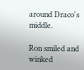around Draco's middle.

Ron smiled and winked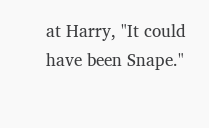at Harry, "It could have been Snape."